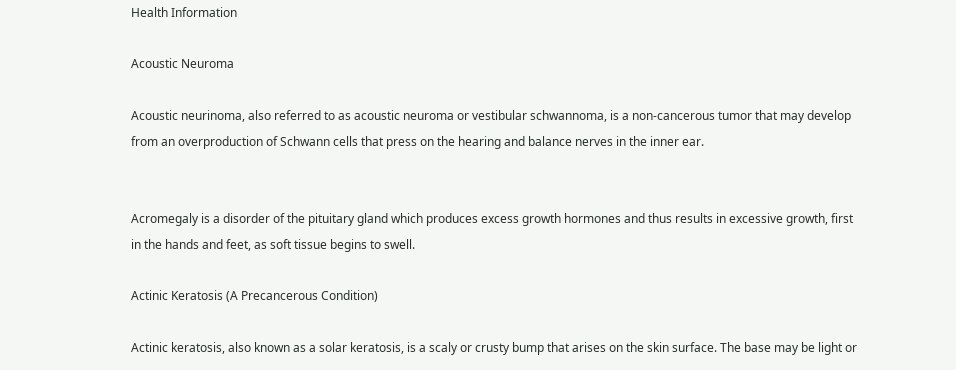Health Information

Acoustic Neuroma

Acoustic neurinoma, also referred to as acoustic neuroma or vestibular schwannoma, is a non-cancerous tumor that may develop from an overproduction of Schwann cells that press on the hearing and balance nerves in the inner ear.


Acromegaly is a disorder of the pituitary gland which produces excess growth hormones and thus results in excessive growth, first in the hands and feet, as soft tissue begins to swell.

Actinic Keratosis (A Precancerous Condition)

Actinic keratosis, also known as a solar keratosis, is a scaly or crusty bump that arises on the skin surface. The base may be light or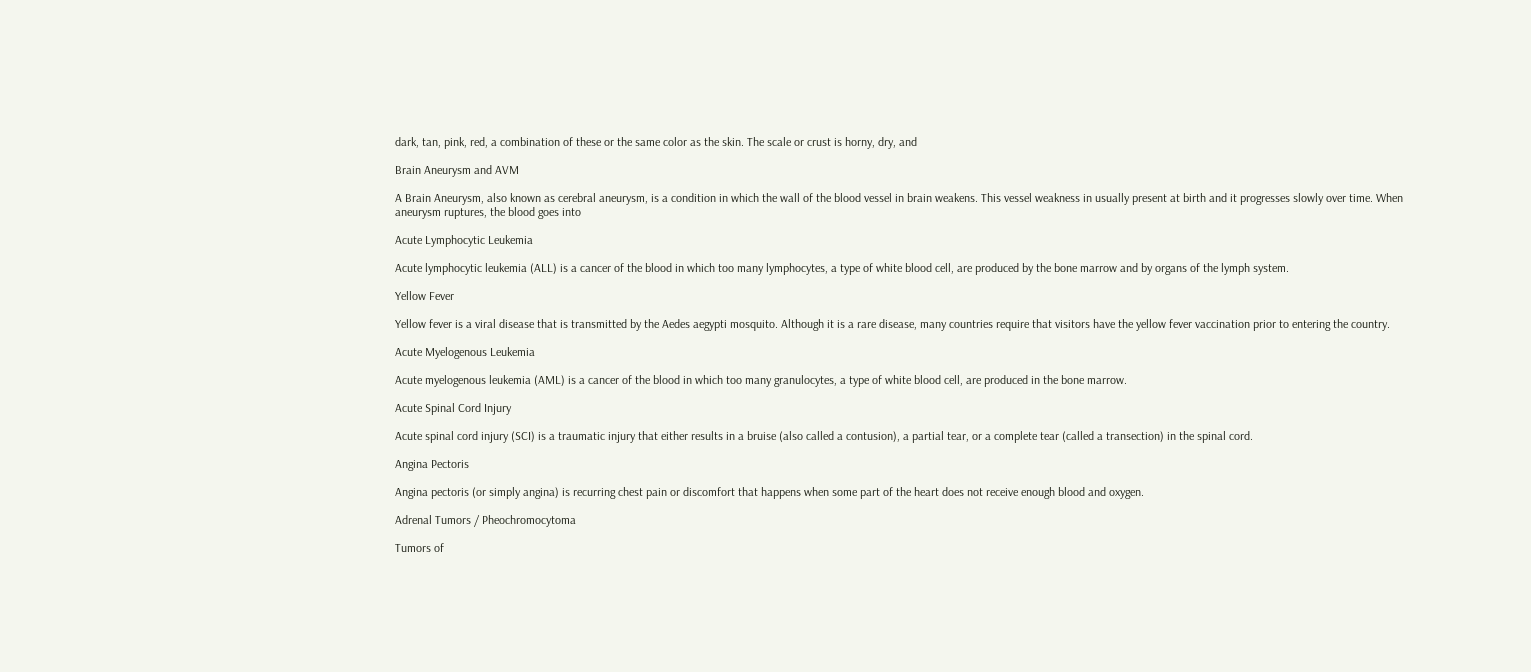dark, tan, pink, red, a combination of these or the same color as the skin. The scale or crust is horny, dry, and

Brain Aneurysm and AVM

A Brain Aneurysm, also known as cerebral aneurysm, is a condition in which the wall of the blood vessel in brain weakens. This vessel weakness in usually present at birth and it progresses slowly over time. When aneurysm ruptures, the blood goes into

Acute Lymphocytic Leukemia

Acute lymphocytic leukemia (ALL) is a cancer of the blood in which too many lymphocytes, a type of white blood cell, are produced by the bone marrow and by organs of the lymph system.

Yellow Fever

Yellow fever is a viral disease that is transmitted by the Aedes aegypti mosquito. Although it is a rare disease, many countries require that visitors have the yellow fever vaccination prior to entering the country.

Acute Myelogenous Leukemia

Acute myelogenous leukemia (AML) is a cancer of the blood in which too many granulocytes, a type of white blood cell, are produced in the bone marrow.

Acute Spinal Cord Injury

Acute spinal cord injury (SCI) is a traumatic injury that either results in a bruise (also called a contusion), a partial tear, or a complete tear (called a transection) in the spinal cord.

Angina Pectoris

Angina pectoris (or simply angina) is recurring chest pain or discomfort that happens when some part of the heart does not receive enough blood and oxygen.

Adrenal Tumors / Pheochromocytoma

Tumors of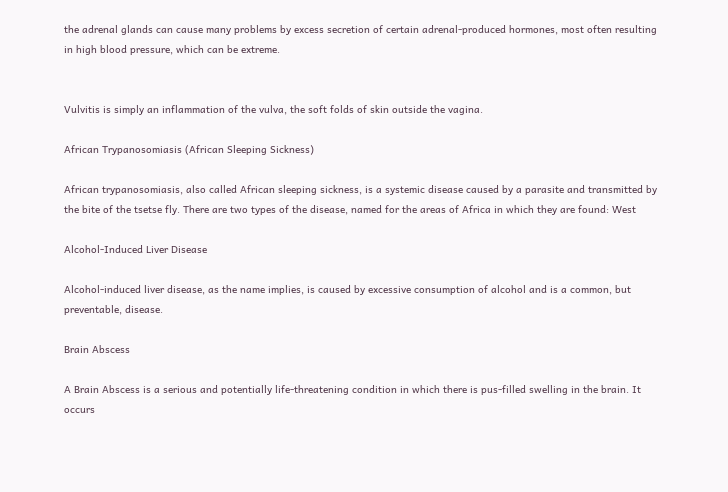the adrenal glands can cause many problems by excess secretion of certain adrenal-produced hormones, most often resulting in high blood pressure, which can be extreme.


Vulvitis is simply an inflammation of the vulva, the soft folds of skin outside the vagina.

African Trypanosomiasis (African Sleeping Sickness)

African trypanosomiasis, also called African sleeping sickness, is a systemic disease caused by a parasite and transmitted by the bite of the tsetse fly. There are two types of the disease, named for the areas of Africa in which they are found: West

Alcohol-Induced Liver Disease

Alcohol-induced liver disease, as the name implies, is caused by excessive consumption of alcohol and is a common, but preventable, disease.

Brain Abscess

A Brain Abscess is a serious and potentially life-threatening condition in which there is pus-filled swelling in the brain. It occurs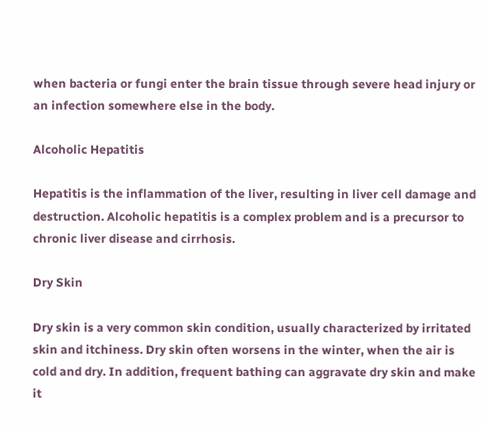when bacteria or fungi enter the brain tissue through severe head injury or an infection somewhere else in the body.

Alcoholic Hepatitis

Hepatitis is the inflammation of the liver, resulting in liver cell damage and destruction. Alcoholic hepatitis is a complex problem and is a precursor to chronic liver disease and cirrhosis.

Dry Skin

Dry skin is a very common skin condition, usually characterized by irritated skin and itchiness. Dry skin often worsens in the winter, when the air is cold and dry. In addition, frequent bathing can aggravate dry skin and make it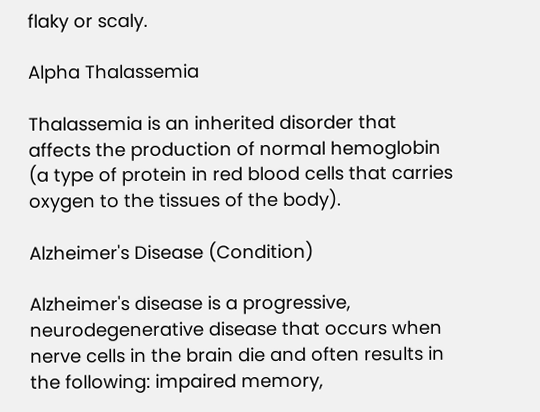flaky or scaly.

Alpha Thalassemia

Thalassemia is an inherited disorder that affects the production of normal hemoglobin (a type of protein in red blood cells that carries oxygen to the tissues of the body).

Alzheimer's Disease (Condition)

Alzheimer's disease is a progressive, neurodegenerative disease that occurs when nerve cells in the brain die and often results in the following: impaired memory,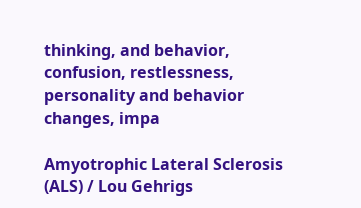thinking, and behavior, confusion, restlessness, personality and behavior changes, impa

Amyotrophic Lateral Sclerosis (ALS) / Lou Gehrigs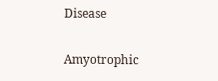Disease

Amyotrophic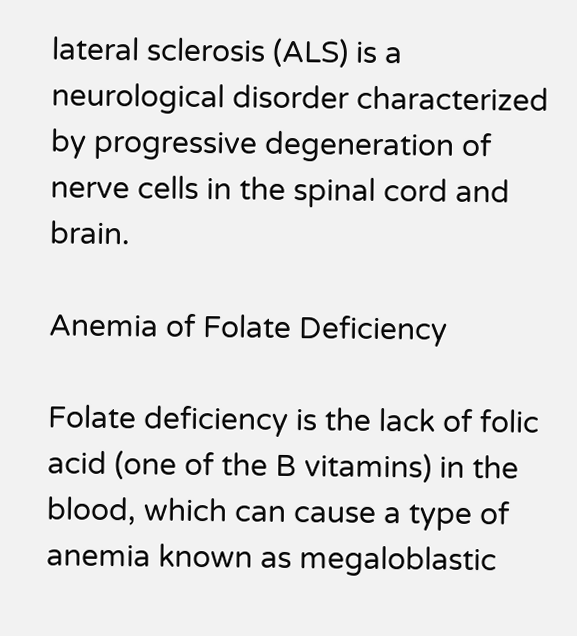lateral sclerosis (ALS) is a neurological disorder characterized by progressive degeneration of nerve cells in the spinal cord and brain.

Anemia of Folate Deficiency

Folate deficiency is the lack of folic acid (one of the B vitamins) in the blood, which can cause a type of anemia known as megaloblastic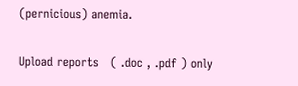(pernicious) anemia.

Upload reports   ( .doc , .pdf ) only